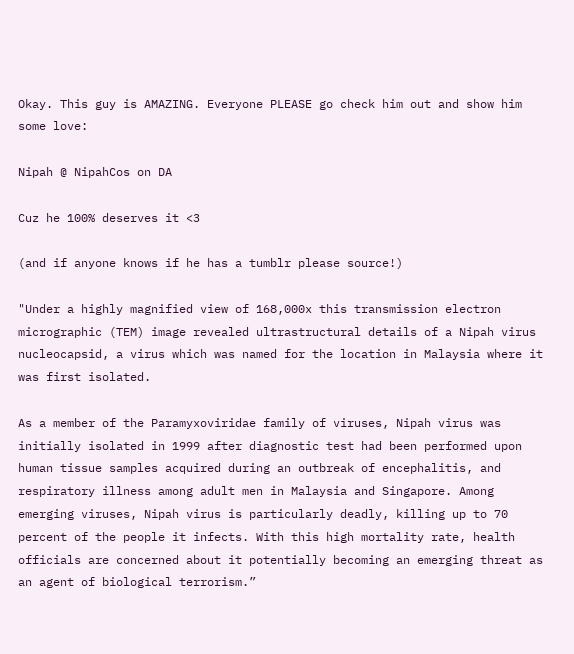Okay. This guy is AMAZING. Everyone PLEASE go check him out and show him some love:

Nipah @ NipahCos on DA

Cuz he 100% deserves it <3

(and if anyone knows if he has a tumblr please source!)

"Under a highly magnified view of 168,000x this transmission electron micrographic (TEM) image revealed ultrastructural details of a Nipah virus nucleocapsid, a virus which was named for the location in Malaysia where it was first isolated.

As a member of the Paramyxoviridae family of viruses, Nipah virus was initially isolated in 1999 after diagnostic test had been performed upon human tissue samples acquired during an outbreak of encephalitis, and respiratory illness among adult men in Malaysia and Singapore. Among emerging viruses, Nipah virus is particularly deadly, killing up to 70 percent of the people it infects. With this high mortality rate, health officials are concerned about it potentially becoming an emerging threat as an agent of biological terrorism.”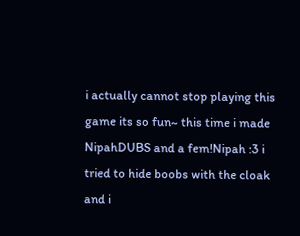i actually cannot stop playing this game its so fun~ this time i made NipahDUBS and a fem!Nipah :3 i tried to hide boobs with the cloak and i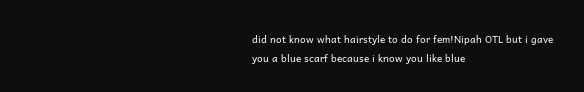did not know what hairstyle to do for fem!Nipah OTL but i gave you a blue scarf because i know you like blue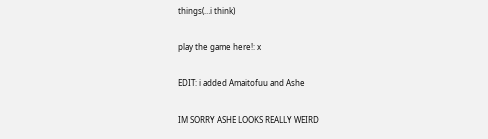things(…i think)

play the game here!: x

EDIT: i added Amaitofuu and Ashe

IM SORRY ASHE LOOKS REALLY WEIRD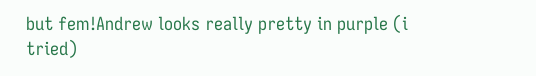but fem!Andrew looks really pretty in purple (i tried)